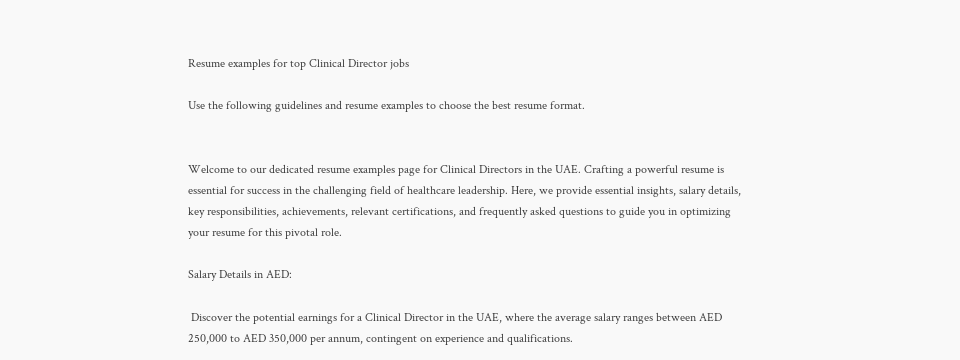Resume examples for top Clinical Director jobs

Use the following guidelines and resume examples to choose the best resume format.


Welcome to our dedicated resume examples page for Clinical Directors in the UAE. Crafting a powerful resume is essential for success in the challenging field of healthcare leadership. Here, we provide essential insights, salary details, key responsibilities, achievements, relevant certifications, and frequently asked questions to guide you in optimizing your resume for this pivotal role.

Salary Details in AED:

 Discover the potential earnings for a Clinical Director in the UAE, where the average salary ranges between AED 250,000 to AED 350,000 per annum, contingent on experience and qualifications.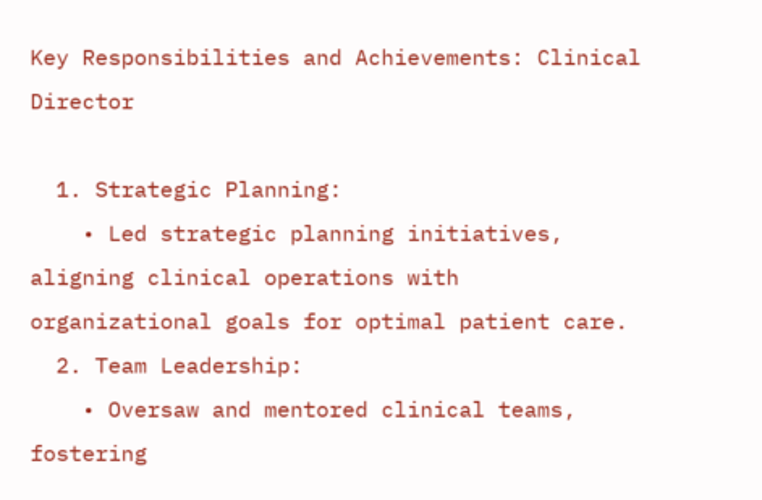Key Responsibilities and Achievements: Clinical Director

  1. Strategic Planning:
    • Led strategic planning initiatives, aligning clinical operations with organizational goals for optimal patient care.
  2. Team Leadership:
    • Oversaw and mentored clinical teams, fostering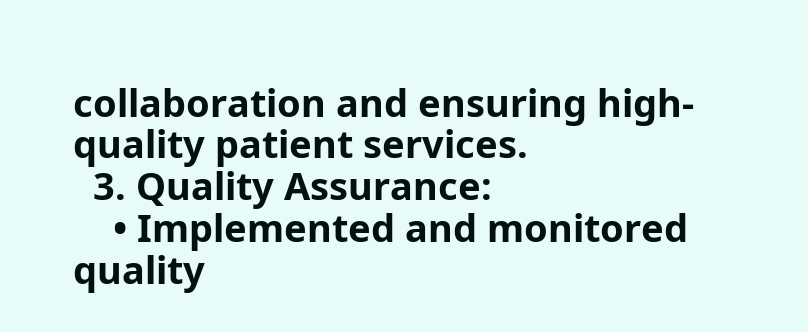collaboration and ensuring high-quality patient services.
  3. Quality Assurance:
    • Implemented and monitored quality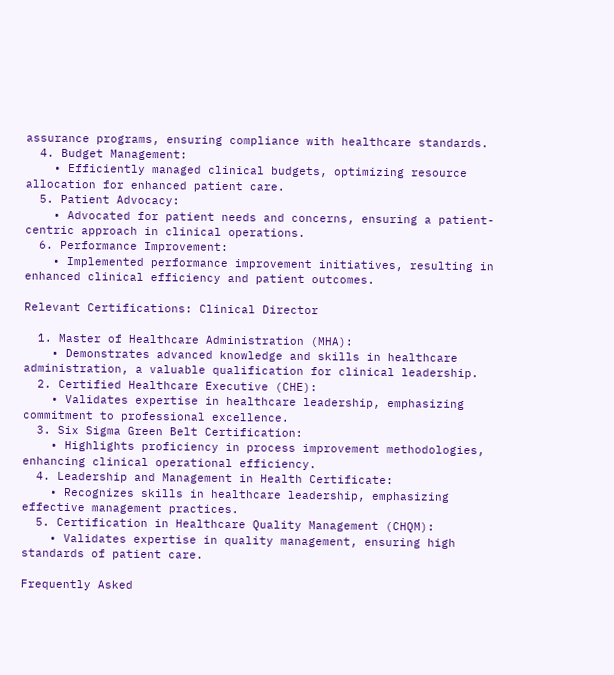assurance programs, ensuring compliance with healthcare standards.
  4. Budget Management:
    • Efficiently managed clinical budgets, optimizing resource allocation for enhanced patient care.
  5. Patient Advocacy:
    • Advocated for patient needs and concerns, ensuring a patient-centric approach in clinical operations.
  6. Performance Improvement:
    • Implemented performance improvement initiatives, resulting in enhanced clinical efficiency and patient outcomes.

Relevant Certifications: Clinical Director

  1. Master of Healthcare Administration (MHA):
    • Demonstrates advanced knowledge and skills in healthcare administration, a valuable qualification for clinical leadership.
  2. Certified Healthcare Executive (CHE):
    • Validates expertise in healthcare leadership, emphasizing commitment to professional excellence.
  3. Six Sigma Green Belt Certification:
    • Highlights proficiency in process improvement methodologies, enhancing clinical operational efficiency.
  4. Leadership and Management in Health Certificate:
    • Recognizes skills in healthcare leadership, emphasizing effective management practices.
  5. Certification in Healthcare Quality Management (CHQM):
    • Validates expertise in quality management, ensuring high standards of patient care.

Frequently Asked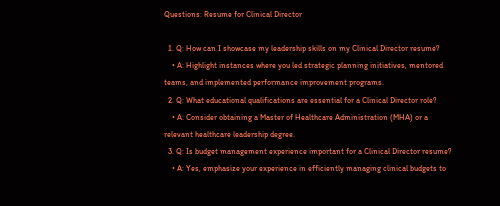Questions: Resume for Clinical Director

  1. Q: How can I showcase my leadership skills on my Clinical Director resume?
    • A: Highlight instances where you led strategic planning initiatives, mentored teams, and implemented performance improvement programs.
  2. Q: What educational qualifications are essential for a Clinical Director role?
    • A: Consider obtaining a Master of Healthcare Administration (MHA) or a relevant healthcare leadership degree.
  3. Q: Is budget management experience important for a Clinical Director resume?
    • A: Yes, emphasize your experience in efficiently managing clinical budgets to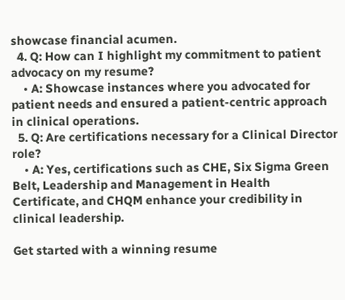showcase financial acumen.
  4. Q: How can I highlight my commitment to patient advocacy on my resume?
    • A: Showcase instances where you advocated for patient needs and ensured a patient-centric approach in clinical operations.
  5. Q: Are certifications necessary for a Clinical Director role?
    • A: Yes, certifications such as CHE, Six Sigma Green Belt, Leadership and Management in Health Certificate, and CHQM enhance your credibility in clinical leadership.

Get started with a winning resume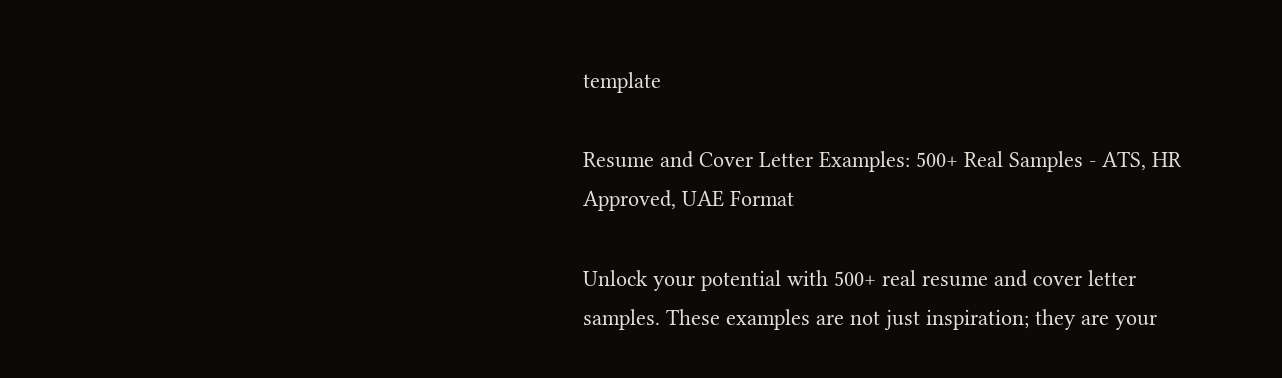template

Resume and Cover Letter Examples: 500+ Real Samples - ATS, HR Approved, UAE Format

Unlock your potential with 500+ real resume and cover letter samples. These examples are not just inspiration; they are your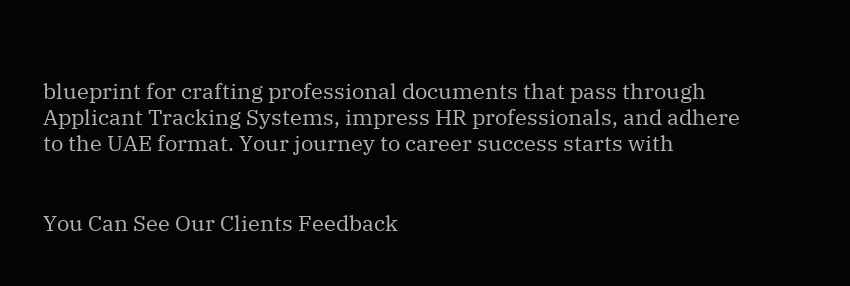blueprint for crafting professional documents that pass through Applicant Tracking Systems, impress HR professionals, and adhere to the UAE format. Your journey to career success starts with


You Can See Our Clients Feedback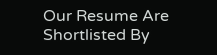Our Resume Are Shortlisted By